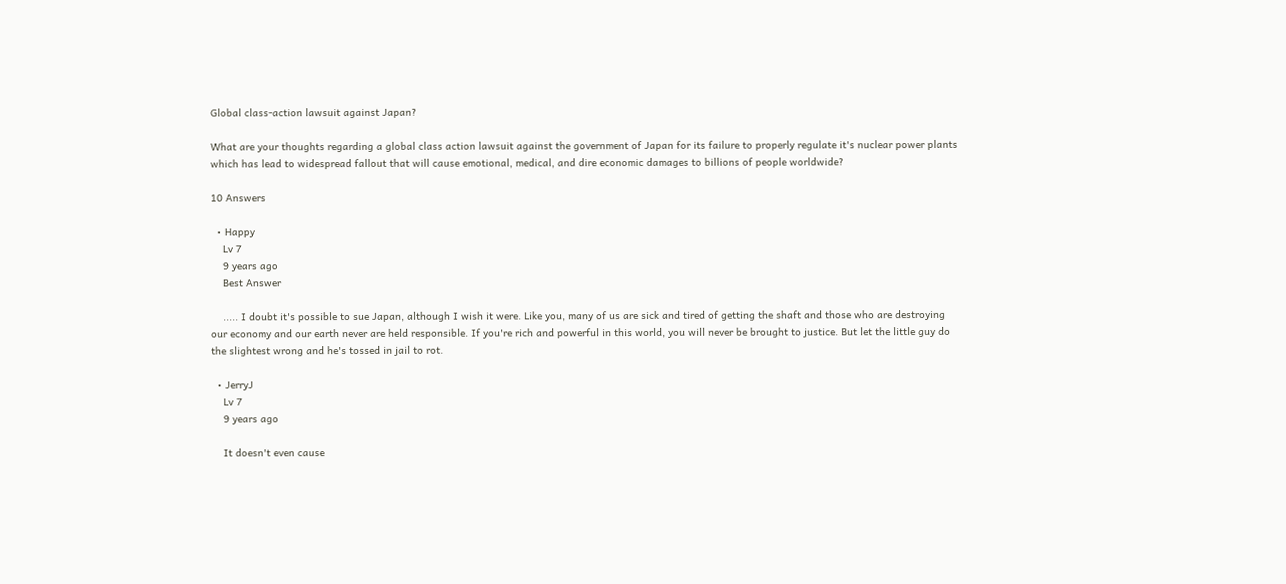Global class-action lawsuit against Japan?

What are your thoughts regarding a global class action lawsuit against the government of Japan for its failure to properly regulate it's nuclear power plants which has lead to widespread fallout that will cause emotional, medical, and dire economic damages to billions of people worldwide?

10 Answers

  • Happy
    Lv 7
    9 years ago
    Best Answer

    ..... I doubt it's possible to sue Japan, although I wish it were. Like you, many of us are sick and tired of getting the shaft and those who are destroying our economy and our earth never are held responsible. If you're rich and powerful in this world, you will never be brought to justice. But let the little guy do the slightest wrong and he's tossed in jail to rot.

  • JerryJ
    Lv 7
    9 years ago

    It doesn't even cause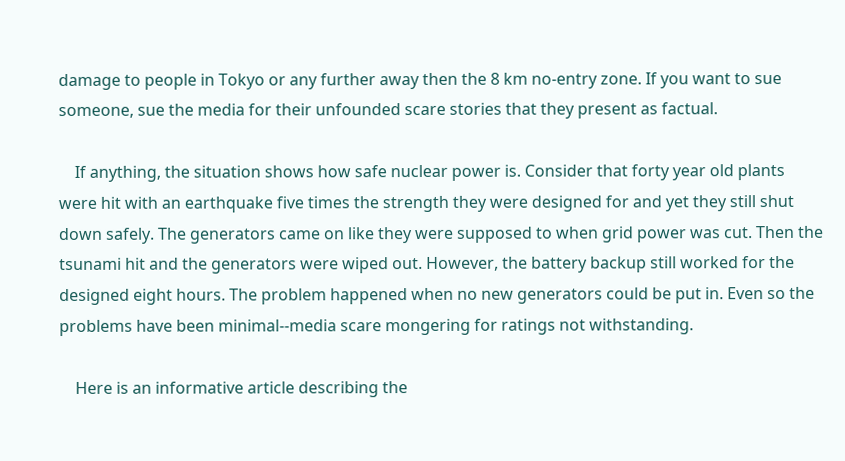damage to people in Tokyo or any further away then the 8 km no-entry zone. If you want to sue someone, sue the media for their unfounded scare stories that they present as factual.

    If anything, the situation shows how safe nuclear power is. Consider that forty year old plants were hit with an earthquake five times the strength they were designed for and yet they still shut down safely. The generators came on like they were supposed to when grid power was cut. Then the tsunami hit and the generators were wiped out. However, the battery backup still worked for the designed eight hours. The problem happened when no new generators could be put in. Even so the problems have been minimal--media scare mongering for ratings not withstanding.

    Here is an informative article describing the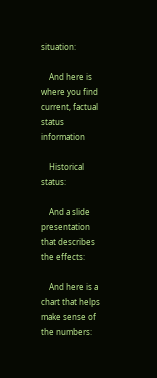situation:

    And here is where you find current, factual status information

    Historical status:

    And a slide presentation that describes the effects:

    And here is a chart that helps make sense of the numbers: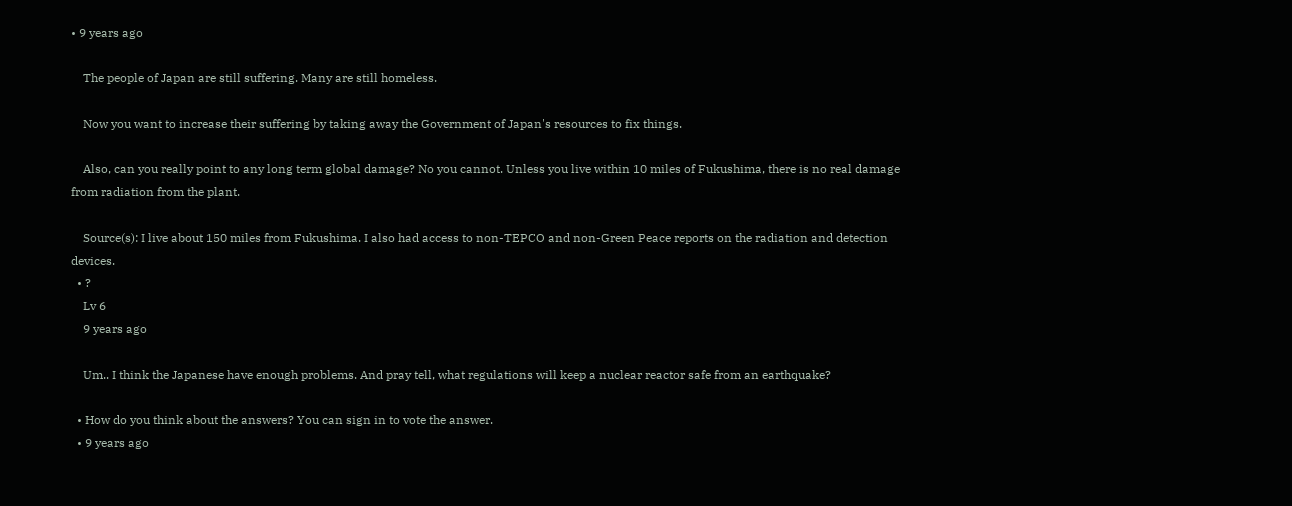• 9 years ago

    The people of Japan are still suffering. Many are still homeless.

    Now you want to increase their suffering by taking away the Government of Japan's resources to fix things.

    Also, can you really point to any long term global damage? No you cannot. Unless you live within 10 miles of Fukushima, there is no real damage from radiation from the plant.

    Source(s): I live about 150 miles from Fukushima. I also had access to non-TEPCO and non-Green Peace reports on the radiation and detection devices.
  • ?
    Lv 6
    9 years ago

    Um.. I think the Japanese have enough problems. And pray tell, what regulations will keep a nuclear reactor safe from an earthquake?

  • How do you think about the answers? You can sign in to vote the answer.
  • 9 years ago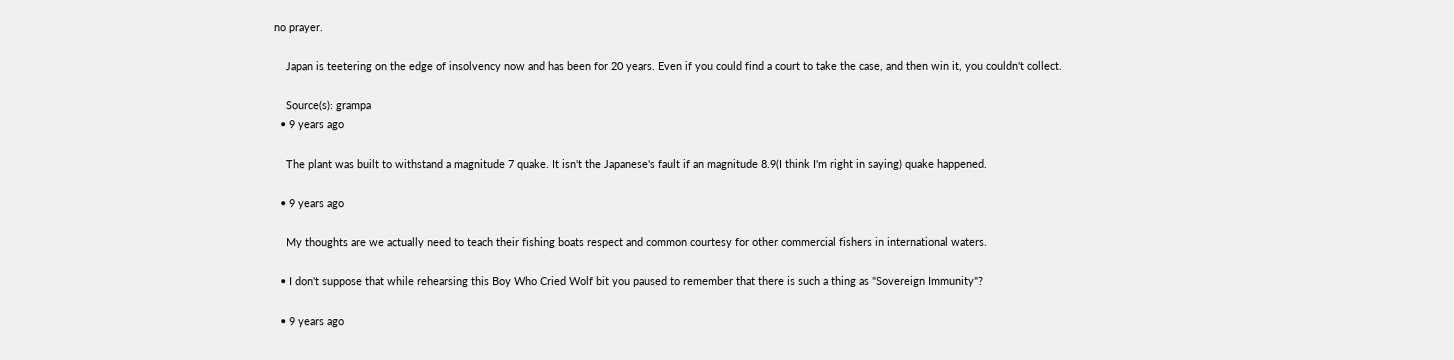no prayer.

    Japan is teetering on the edge of insolvency now and has been for 20 years. Even if you could find a court to take the case, and then win it, you couldn't collect.

    Source(s): grampa
  • 9 years ago

    The plant was built to withstand a magnitude 7 quake. It isn't the Japanese's fault if an magnitude 8.9(I think I'm right in saying) quake happened.

  • 9 years ago

    My thoughts are we actually need to teach their fishing boats respect and common courtesy for other commercial fishers in international waters.

  • I don't suppose that while rehearsing this Boy Who Cried Wolf bit you paused to remember that there is such a thing as "Sovereign Immunity"?

  • 9 years ago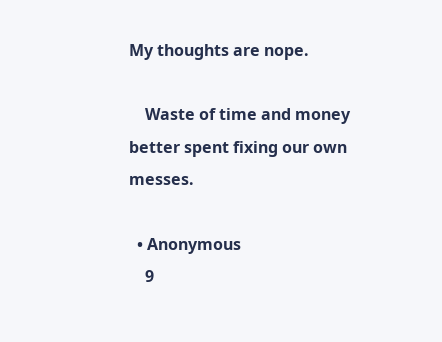My thoughts are nope.

    Waste of time and money better spent fixing our own messes.

  • Anonymous
    9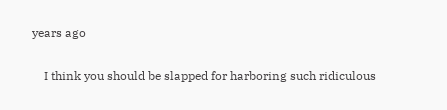years ago

    I think you should be slapped for harboring such ridiculous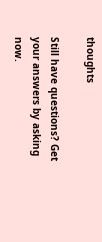thoughts

Still have questions? Get your answers by asking now.